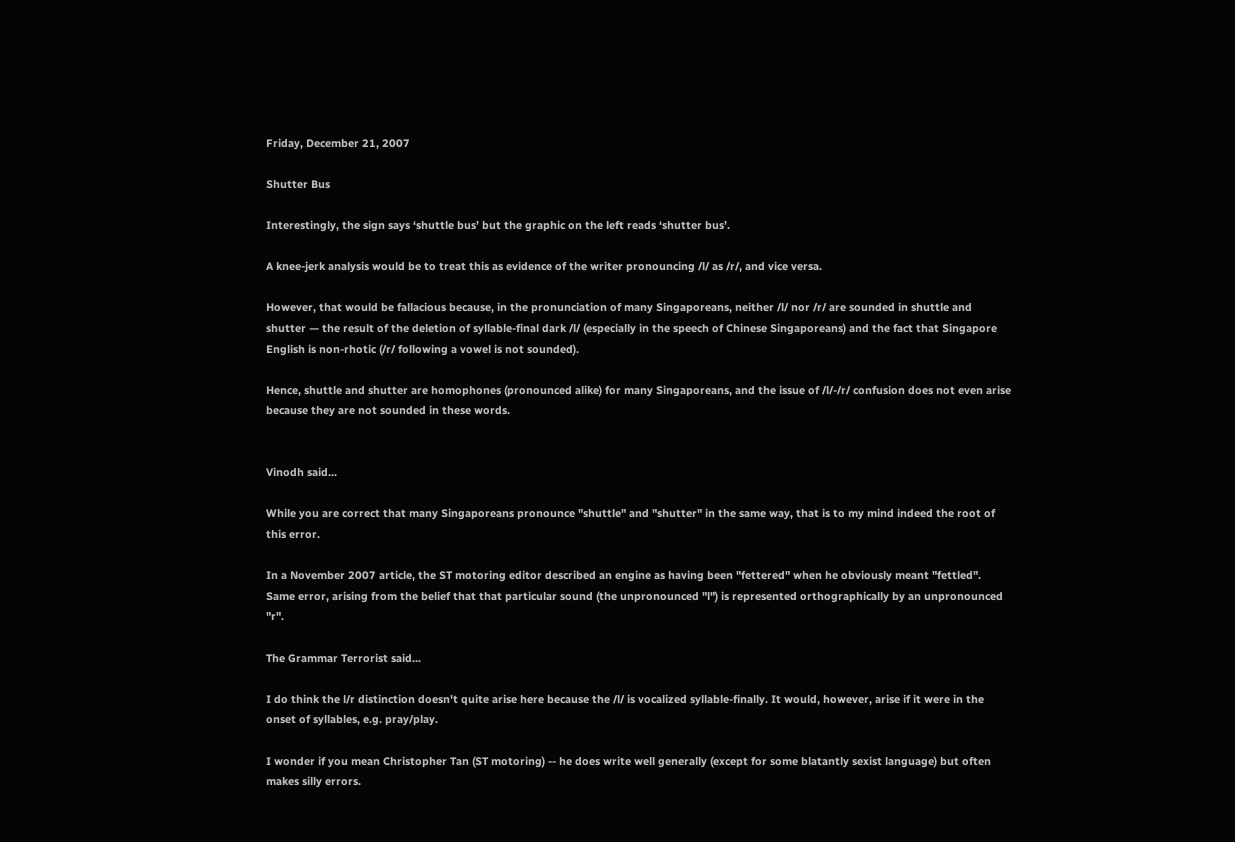Friday, December 21, 2007

Shutter Bus

Interestingly, the sign says ‘shuttle bus’ but the graphic on the left reads ‘shutter bus’.

A knee-jerk analysis would be to treat this as evidence of the writer pronouncing /l/ as /r/, and vice versa.

However, that would be fallacious because, in the pronunciation of many Singaporeans, neither /l/ nor /r/ are sounded in shuttle and shutter — the result of the deletion of syllable-final dark /l/ (especially in the speech of Chinese Singaporeans) and the fact that Singapore English is non-rhotic (/r/ following a vowel is not sounded).

Hence, shuttle and shutter are homophones (pronounced alike) for many Singaporeans, and the issue of /l/-/r/ confusion does not even arise because they are not sounded in these words.


Vinodh said...

While you are correct that many Singaporeans pronounce "shuttle" and "shutter" in the same way, that is to my mind indeed the root of this error.

In a November 2007 article, the ST motoring editor described an engine as having been "fettered" when he obviously meant "fettled". Same error, arising from the belief that that particular sound (the unpronounced "l") is represented orthographically by an unpronounced "r".

The Grammar Terrorist said...

I do think the l/r distinction doesn't quite arise here because the /l/ is vocalized syllable-finally. It would, however, arise if it were in the onset of syllables, e.g. pray/play.

I wonder if you mean Christopher Tan (ST motoring) -- he does write well generally (except for some blatantly sexist language) but often makes silly errors.